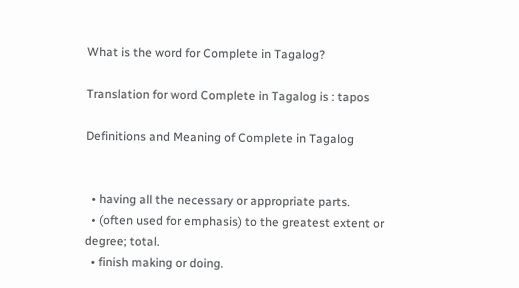What is the word for Complete in Tagalog?

Translation for word Complete in Tagalog is : tapos

Definitions and Meaning of Complete in Tagalog


  • having all the necessary or appropriate parts.
  • (often used for emphasis) to the greatest extent or degree; total.
  • finish making or doing.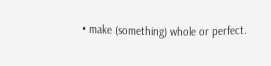• make (something) whole or perfect.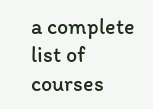a complete list of courses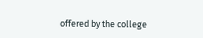offered by the college